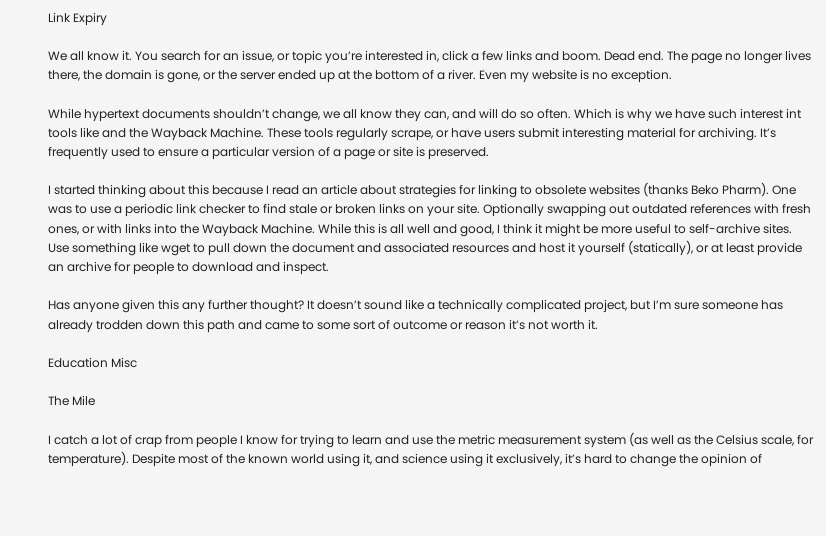Link Expiry

We all know it. You search for an issue, or topic you’re interested in, click a few links and boom. Dead end. The page no longer lives there, the domain is gone, or the server ended up at the bottom of a river. Even my website is no exception.

While hypertext documents shouldn’t change, we all know they can, and will do so often. Which is why we have such interest int tools like and the Wayback Machine. These tools regularly scrape, or have users submit interesting material for archiving. It’s frequently used to ensure a particular version of a page or site is preserved.

I started thinking about this because I read an article about strategies for linking to obsolete websites (thanks Beko Pharm). One was to use a periodic link checker to find stale or broken links on your site. Optionally swapping out outdated references with fresh ones, or with links into the Wayback Machine. While this is all well and good, I think it might be more useful to self-archive sites. Use something like wget to pull down the document and associated resources and host it yourself (statically), or at least provide an archive for people to download and inspect.

Has anyone given this any further thought? It doesn’t sound like a technically complicated project, but I’m sure someone has already trodden down this path and came to some sort of outcome or reason it’s not worth it.

Education Misc

The Mile

I catch a lot of crap from people I know for trying to learn and use the metric measurement system (as well as the Celsius scale, for temperature). Despite most of the known world using it, and science using it exclusively, it’s hard to change the opinion of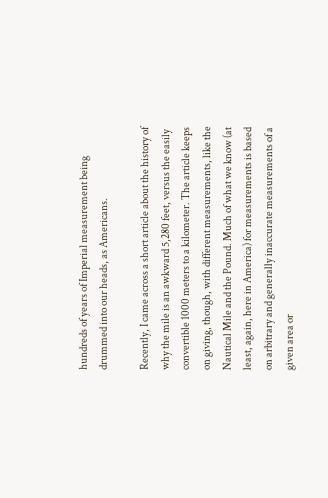hundreds of years of Imperial measurement being drummed into our heads, as Americans.

Recently, I came across a short article about the history of why the mile is an awkward 5,280 feet, versus the easily convertible 1000 meters to a kilometer. The article keeps on giving, though, with different measurements, like the Nautical Mile and the Pound. Much of what we know (at least, again, here in America) for measurements is based on arbitrary and generally inaccurate measurements of a given area or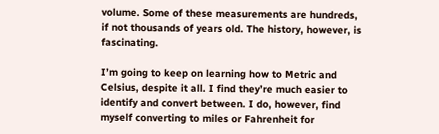volume. Some of these measurements are hundreds, if not thousands of years old. The history, however, is fascinating.

I’m going to keep on learning how to Metric and Celsius, despite it all. I find they’re much easier to identify and convert between. I do, however, find myself converting to miles or Fahrenheit for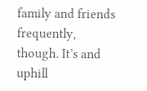family and friends frequently, though. It’s and uphill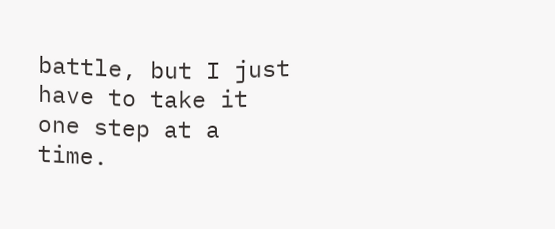battle, but I just have to take it one step at a time.